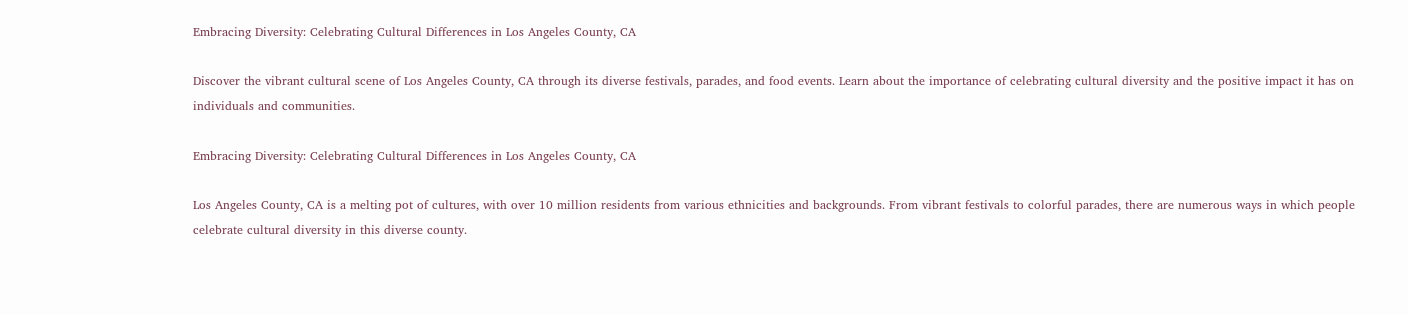Embracing Diversity: Celebrating Cultural Differences in Los Angeles County, CA

Discover the vibrant cultural scene of Los Angeles County, CA through its diverse festivals, parades, and food events. Learn about the importance of celebrating cultural diversity and the positive impact it has on individuals and communities.

Embracing Diversity: Celebrating Cultural Differences in Los Angeles County, CA

Los Angeles County, CA is a melting pot of cultures, with over 10 million residents from various ethnicities and backgrounds. From vibrant festivals to colorful parades, there are numerous ways in which people celebrate cultural diversity in this diverse county.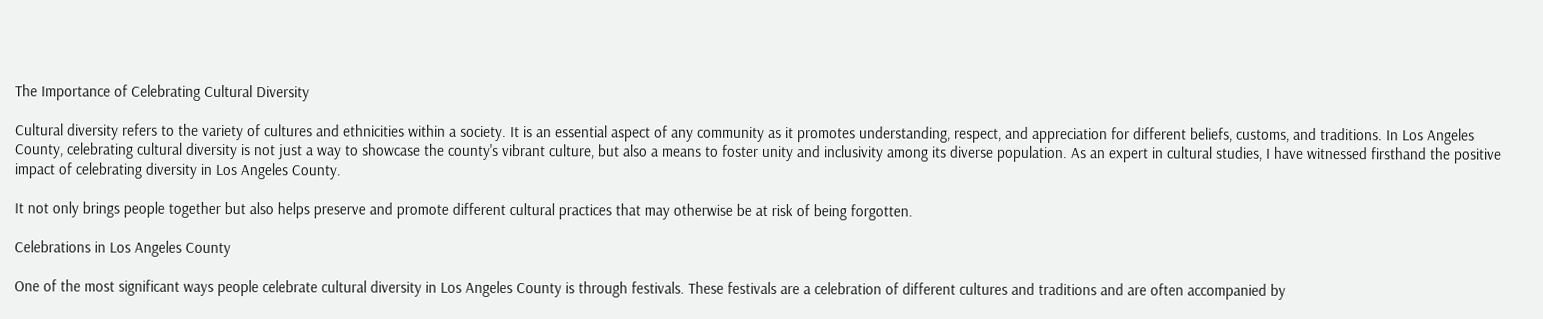The Importance of Celebrating Cultural Diversity

Cultural diversity refers to the variety of cultures and ethnicities within a society. It is an essential aspect of any community as it promotes understanding, respect, and appreciation for different beliefs, customs, and traditions. In Los Angeles County, celebrating cultural diversity is not just a way to showcase the county's vibrant culture, but also a means to foster unity and inclusivity among its diverse population. As an expert in cultural studies, I have witnessed firsthand the positive impact of celebrating diversity in Los Angeles County.

It not only brings people together but also helps preserve and promote different cultural practices that may otherwise be at risk of being forgotten.

Celebrations in Los Angeles County

One of the most significant ways people celebrate cultural diversity in Los Angeles County is through festivals. These festivals are a celebration of different cultures and traditions and are often accompanied by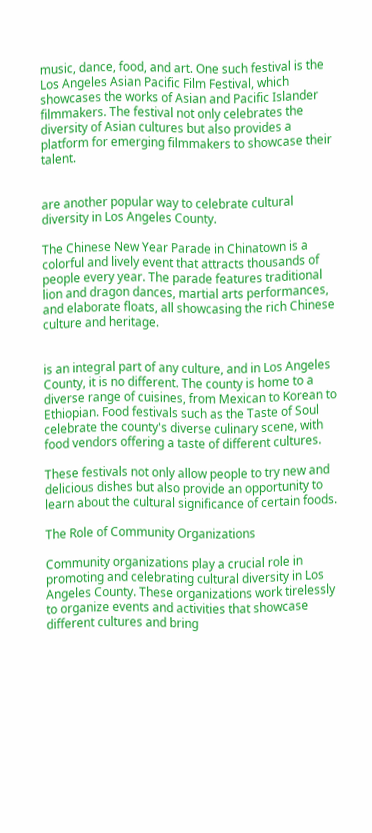music, dance, food, and art. One such festival is the Los Angeles Asian Pacific Film Festival, which showcases the works of Asian and Pacific Islander filmmakers. The festival not only celebrates the diversity of Asian cultures but also provides a platform for emerging filmmakers to showcase their talent.


are another popular way to celebrate cultural diversity in Los Angeles County.

The Chinese New Year Parade in Chinatown is a colorful and lively event that attracts thousands of people every year. The parade features traditional lion and dragon dances, martial arts performances, and elaborate floats, all showcasing the rich Chinese culture and heritage.


is an integral part of any culture, and in Los Angeles County, it is no different. The county is home to a diverse range of cuisines, from Mexican to Korean to Ethiopian. Food festivals such as the Taste of Soul celebrate the county's diverse culinary scene, with food vendors offering a taste of different cultures.

These festivals not only allow people to try new and delicious dishes but also provide an opportunity to learn about the cultural significance of certain foods.

The Role of Community Organizations

Community organizations play a crucial role in promoting and celebrating cultural diversity in Los Angeles County. These organizations work tirelessly to organize events and activities that showcase different cultures and bring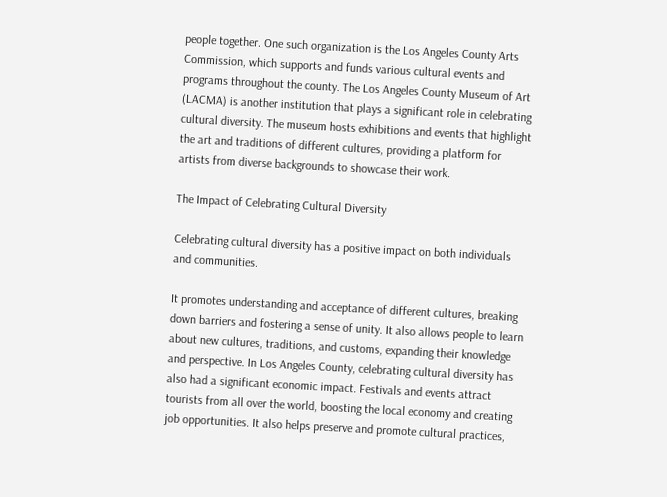people together. One such organization is the Los Angeles County Arts Commission, which supports and funds various cultural events and programs throughout the county. The Los Angeles County Museum of Art (LACMA) is another institution that plays a significant role in celebrating cultural diversity. The museum hosts exhibitions and events that highlight the art and traditions of different cultures, providing a platform for artists from diverse backgrounds to showcase their work.

The Impact of Celebrating Cultural Diversity

Celebrating cultural diversity has a positive impact on both individuals and communities.

It promotes understanding and acceptance of different cultures, breaking down barriers and fostering a sense of unity. It also allows people to learn about new cultures, traditions, and customs, expanding their knowledge and perspective. In Los Angeles County, celebrating cultural diversity has also had a significant economic impact. Festivals and events attract tourists from all over the world, boosting the local economy and creating job opportunities. It also helps preserve and promote cultural practices,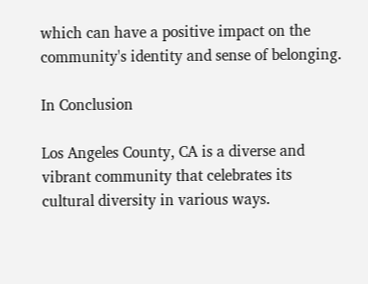which can have a positive impact on the community's identity and sense of belonging.

In Conclusion

Los Angeles County, CA is a diverse and vibrant community that celebrates its cultural diversity in various ways.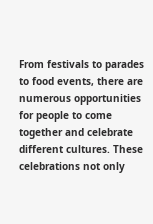From festivals to parades to food events, there are numerous opportunities for people to come together and celebrate different cultures. These celebrations not only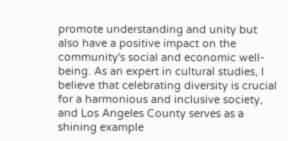promote understanding and unity but also have a positive impact on the community's social and economic well-being. As an expert in cultural studies, I believe that celebrating diversity is crucial for a harmonious and inclusive society, and Los Angeles County serves as a shining example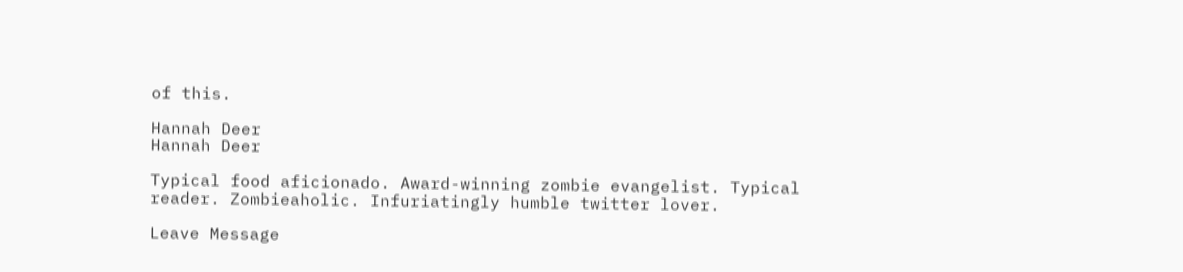of this.

Hannah Deer
Hannah Deer

Typical food aficionado. Award-winning zombie evangelist. Typical reader. Zombieaholic. Infuriatingly humble twitter lover.

Leave Message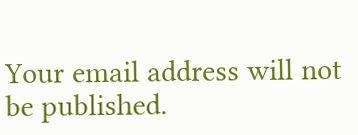Your email address will not be published.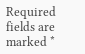Required fields are marked *